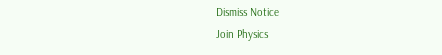Dismiss Notice
Join Physics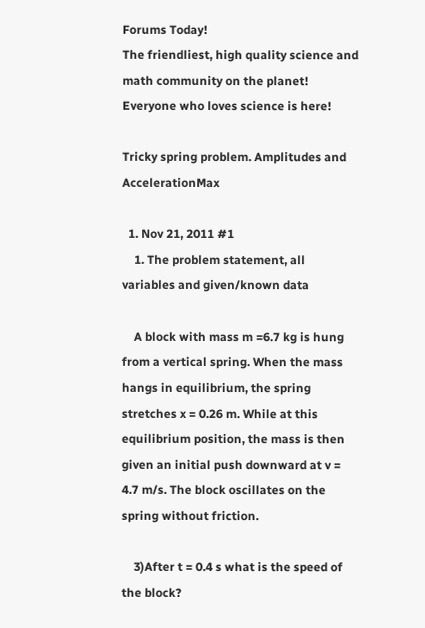Forums Today!
The friendliest, high quality science and math community on the planet! Everyone who loves science is here!

Tricky spring problem. Amplitudes and AccelerationMax

  1. Nov 21, 2011 #1
    1. The problem statement, all variables and given/known data

    A block with mass m =6.7 kg is hung from a vertical spring. When the mass hangs in equilibrium, the spring stretches x = 0.26 m. While at this equilibrium position, the mass is then given an initial push downward at v = 4.7 m/s. The block oscillates on the spring without friction.

    3)After t = 0.4 s what is the speed of the block?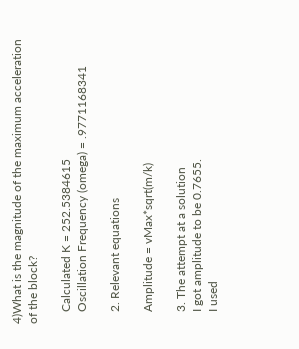4)What is the magnitude of the maximum acceleration of the block?

    Calculated K = 252.5384615
    Oscillation Frequency (omega) = .9771168341

    2. Relevant equations

    Amplitude = vMax*sqrt(m/k)

    3. The attempt at a solution
    I got amplitude to be 0.7655.
    I used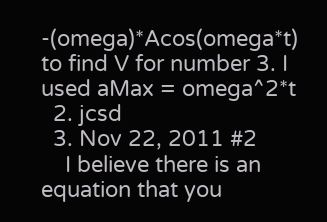-(omega)*Acos(omega*t) to find V for number 3. I used aMax = omega^2*t
  2. jcsd
  3. Nov 22, 2011 #2
    I believe there is an equation that you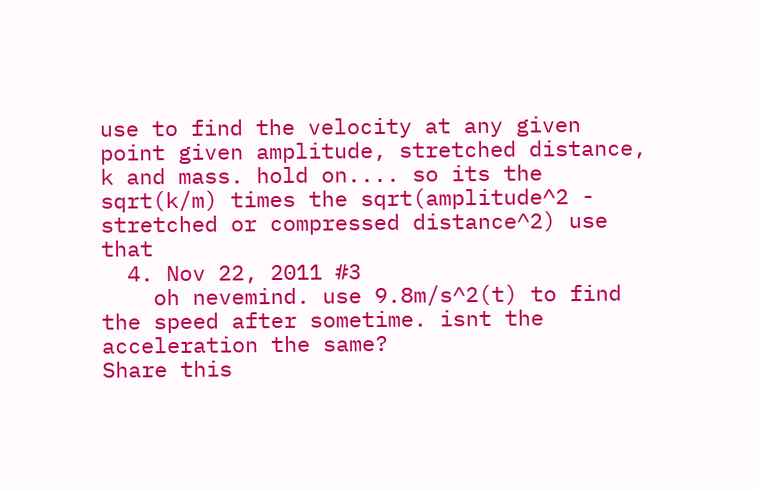use to find the velocity at any given point given amplitude, stretched distance, k and mass. hold on.... so its the sqrt(k/m) times the sqrt(amplitude^2 - stretched or compressed distance^2) use that
  4. Nov 22, 2011 #3
    oh nevemind. use 9.8m/s^2(t) to find the speed after sometime. isnt the acceleration the same?
Share this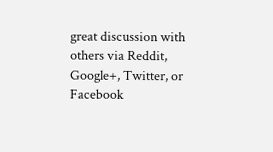great discussion with others via Reddit, Google+, Twitter, or Facebook